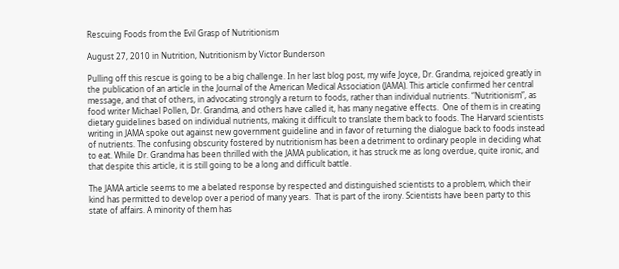Rescuing Foods from the Evil Grasp of Nutritionism

August 27, 2010 in Nutrition, Nutritionism by Victor Bunderson

Pulling off this rescue is going to be a big challenge. In her last blog post, my wife Joyce, Dr. Grandma, rejoiced greatly in the publication of an article in the Journal of the American Medical Association (JAMA). This article confirmed her central message, and that of others, in advocating strongly a return to foods, rather than individual nutrients. “Nutritionism”, as food writer Michael Pollen, Dr. Grandma, and others have called it, has many negative effects.  One of them is in creating dietary guidelines based on individual nutrients, making it difficult to translate them back to foods. The Harvard scientists writing in JAMA spoke out against new government guideline and in favor of returning the dialogue back to foods instead of nutrients. The confusing obscurity fostered by nutritionism has been a detriment to ordinary people in deciding what to eat. While Dr. Grandma has been thrilled with the JAMA publication, it has struck me as long overdue, quite ironic, and that despite this article, it is still going to be a long and difficult battle.

The JAMA article seems to me a belated response by respected and distinguished scientists to a problem, which their kind has permitted to develop over a period of many years.  That is part of the irony. Scientists have been party to this state of affairs. A minority of them has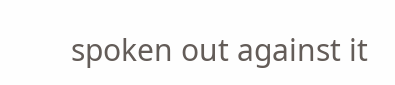spoken out against it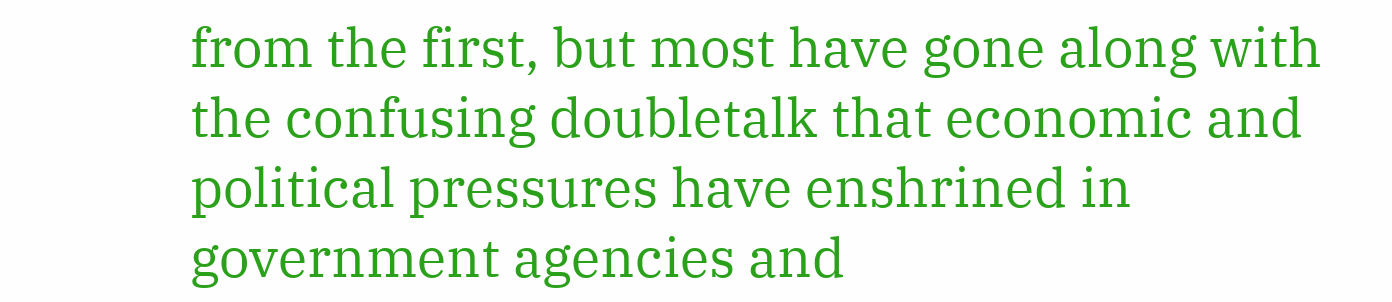from the first, but most have gone along with the confusing doubletalk that economic and political pressures have enshrined in government agencies and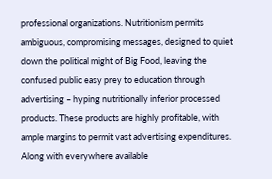professional organizations. Nutritionism permits ambiguous, compromising messages, designed to quiet down the political might of Big Food, leaving the confused public easy prey to education through advertising – hyping nutritionally inferior processed products. These products are highly profitable, with ample margins to permit vast advertising expenditures. Along with everywhere available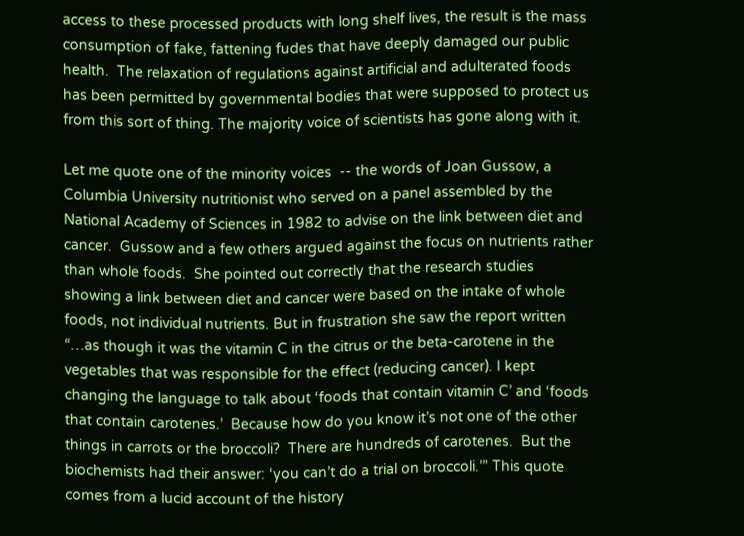access to these processed products with long shelf lives, the result is the mass consumption of fake, fattening fudes that have deeply damaged our public health.  The relaxation of regulations against artificial and adulterated foods has been permitted by governmental bodies that were supposed to protect us from this sort of thing. The majority voice of scientists has gone along with it.

Let me quote one of the minority voices  -- the words of Joan Gussow, a Columbia University nutritionist who served on a panel assembled by the National Academy of Sciences in 1982 to advise on the link between diet and cancer.  Gussow and a few others argued against the focus on nutrients rather than whole foods.  She pointed out correctly that the research studies showing a link between diet and cancer were based on the intake of whole foods, not individual nutrients. But in frustration she saw the report written “…as though it was the vitamin C in the citrus or the beta-carotene in the vegetables that was responsible for the effect (reducing cancer). I kept changing the language to talk about ‘foods that contain vitamin C’ and ‘foods that contain carotenes.’  Because how do you know it’s not one of the other things in carrots or the broccoli?  There are hundreds of carotenes.  But the biochemists had their answer: ‘you can’t do a trial on broccoli.’” This quote comes from a lucid account of the history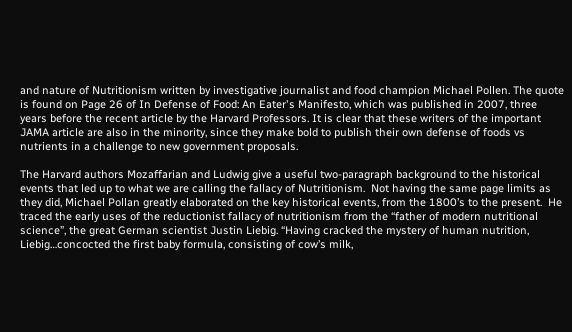and nature of Nutritionism written by investigative journalist and food champion Michael Pollen. The quote is found on Page 26 of In Defense of Food: An Eater's Manifesto, which was published in 2007, three years before the recent article by the Harvard Professors. It is clear that these writers of the important JAMA article are also in the minority, since they make bold to publish their own defense of foods vs nutrients in a challenge to new government proposals.

The Harvard authors Mozaffarian and Ludwig give a useful two-paragraph background to the historical events that led up to what we are calling the fallacy of Nutritionism.  Not having the same page limits as they did, Michael Pollan greatly elaborated on the key historical events, from the 1800’s to the present.  He traced the early uses of the reductionist fallacy of nutritionism from the “father of modern nutritional science”, the great German scientist Justin Liebig. “Having cracked the mystery of human nutrition, Liebig…concocted the first baby formula, consisting of cow’s milk,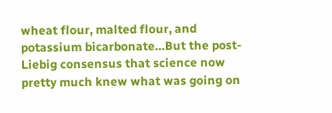wheat flour, malted flour, and potassium bicarbonate…But the post-Liebig consensus that science now pretty much knew what was going on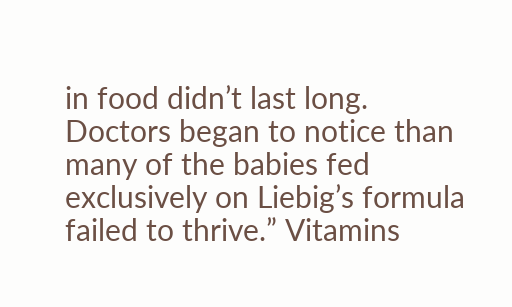in food didn’t last long. Doctors began to notice than many of the babies fed exclusively on Liebig’s formula failed to thrive.” Vitamins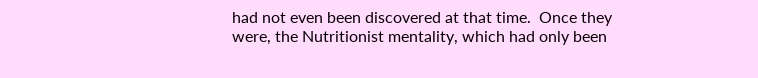had not even been discovered at that time.  Once they were, the Nutritionist mentality, which had only been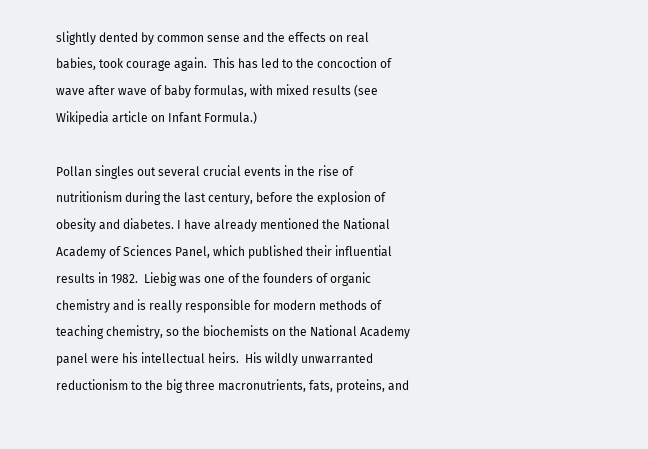slightly dented by common sense and the effects on real babies, took courage again.  This has led to the concoction of wave after wave of baby formulas, with mixed results (see Wikipedia article on Infant Formula.)

Pollan singles out several crucial events in the rise of nutritionism during the last century, before the explosion of obesity and diabetes. I have already mentioned the National Academy of Sciences Panel, which published their influential results in 1982.  Liebig was one of the founders of organic chemistry and is really responsible for modern methods of teaching chemistry, so the biochemists on the National Academy panel were his intellectual heirs.  His wildly unwarranted reductionism to the big three macronutrients, fats, proteins, and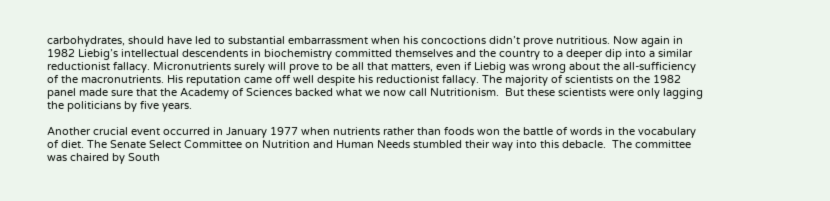carbohydrates, should have led to substantial embarrassment when his concoctions didn’t prove nutritious. Now again in 1982 Liebig’s intellectual descendents in biochemistry committed themselves and the country to a deeper dip into a similar reductionist fallacy. Micronutrients surely will prove to be all that matters, even if Liebig was wrong about the all-sufficiency of the macronutrients. His reputation came off well despite his reductionist fallacy. The majority of scientists on the 1982 panel made sure that the Academy of Sciences backed what we now call Nutritionism.  But these scientists were only lagging the politicians by five years.

Another crucial event occurred in January 1977 when nutrients rather than foods won the battle of words in the vocabulary of diet. The Senate Select Committee on Nutrition and Human Needs stumbled their way into this debacle.  The committee was chaired by South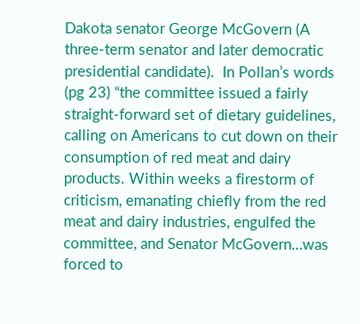Dakota senator George McGovern (A three-term senator and later democratic presidential candidate).  In Pollan’s words (pg 23) “the committee issued a fairly straight-forward set of dietary guidelines, calling on Americans to cut down on their consumption of red meat and dairy products. Within weeks a firestorm of criticism, emanating chiefly from the red meat and dairy industries, engulfed the committee, and Senator McGovern…was forced to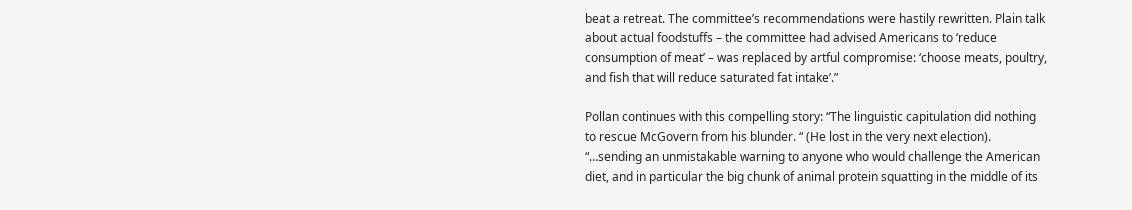beat a retreat. The committee’s recommendations were hastily rewritten. Plain talk about actual foodstuffs – the committee had advised Americans to ‘reduce consumption of meat’ – was replaced by artful compromise: ‘choose meats, poultry, and fish that will reduce saturated fat intake’.”

Pollan continues with this compelling story: “The linguistic capitulation did nothing to rescue McGovern from his blunder. “ (He lost in the very next election). “…sending an unmistakable warning to anyone who would challenge the American diet, and in particular the big chunk of animal protein squatting in the middle of its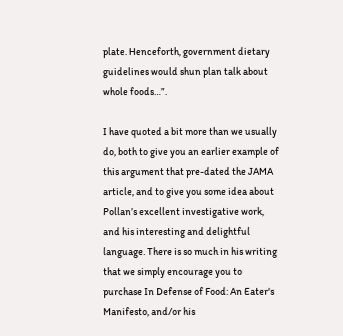plate. Henceforth, government dietary guidelines would shun plan talk about whole foods…”.

I have quoted a bit more than we usually do, both to give you an earlier example of this argument that pre-dated the JAMA article, and to give you some idea about Pollan’s excellent investigative work, and his interesting and delightful language. There is so much in his writing that we simply encourage you to purchase In Defense of Food: An Eater's Manifesto, and/or his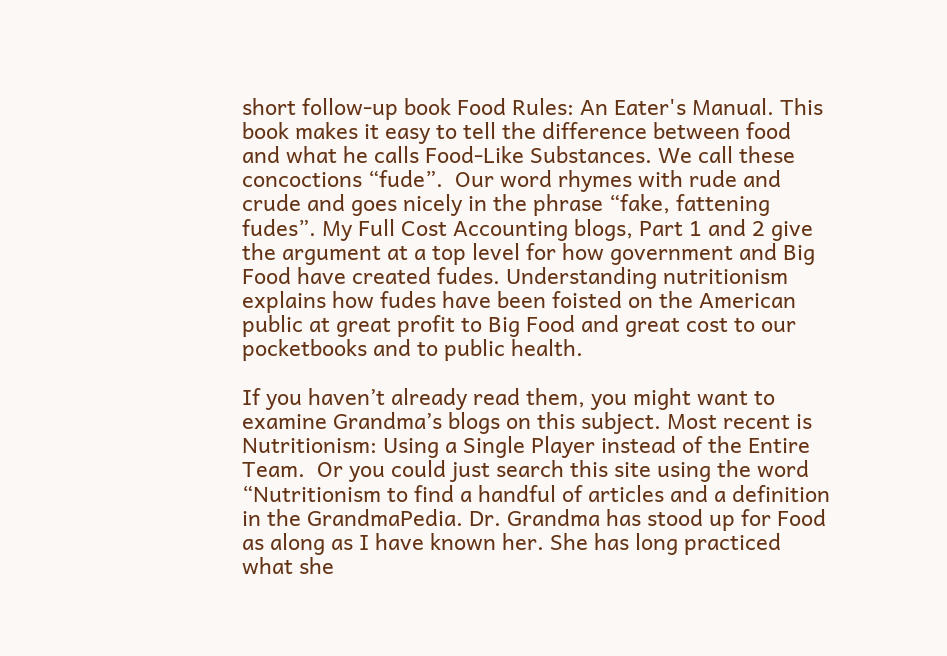short follow-up book Food Rules: An Eater's Manual. This book makes it easy to tell the difference between food and what he calls Food-Like Substances. We call these concoctions “fude”.  Our word rhymes with rude and crude and goes nicely in the phrase “fake, fattening fudes”. My Full Cost Accounting blogs, Part 1 and 2 give the argument at a top level for how government and Big Food have created fudes. Understanding nutritionism explains how fudes have been foisted on the American public at great profit to Big Food and great cost to our pocketbooks and to public health.

If you haven’t already read them, you might want to examine Grandma’s blogs on this subject. Most recent is Nutritionism: Using a Single Player instead of the Entire Team.  Or you could just search this site using the word “Nutritionism to find a handful of articles and a definition in the GrandmaPedia. Dr. Grandma has stood up for Food as along as I have known her. She has long practiced what she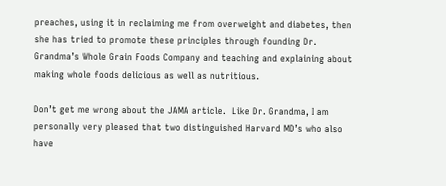preaches, using it in reclaiming me from overweight and diabetes, then she has tried to promote these principles through founding Dr. Grandma’s Whole Grain Foods Company and teaching and explaining about making whole foods delicious as well as nutritious.

Don’t get me wrong about the JAMA article.  Like Dr. Grandma, I am personally very pleased that two distinguished Harvard MD’s who also have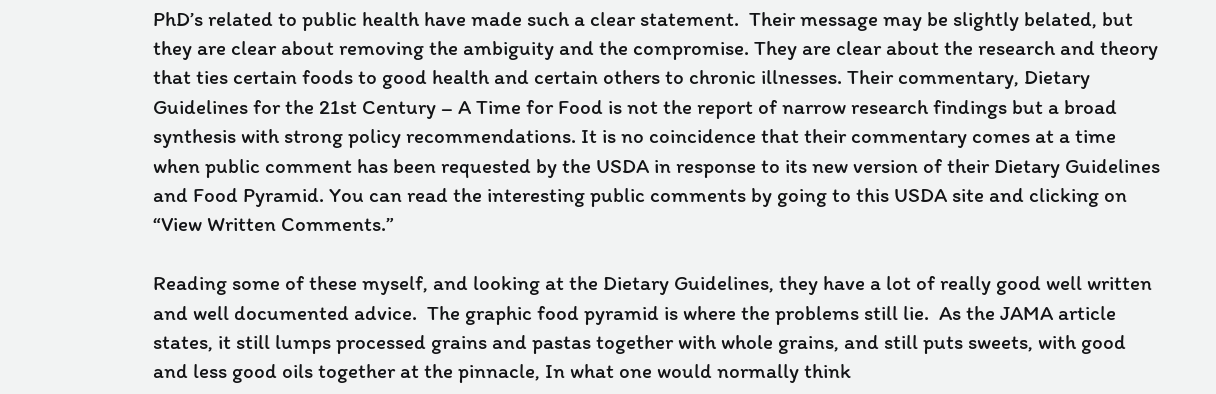PhD’s related to public health have made such a clear statement.  Their message may be slightly belated, but they are clear about removing the ambiguity and the compromise. They are clear about the research and theory that ties certain foods to good health and certain others to chronic illnesses. Their commentary, Dietary Guidelines for the 21st Century – A Time for Food is not the report of narrow research findings but a broad synthesis with strong policy recommendations. It is no coincidence that their commentary comes at a time when public comment has been requested by the USDA in response to its new version of their Dietary Guidelines and Food Pyramid. You can read the interesting public comments by going to this USDA site and clicking on “View Written Comments.”

Reading some of these myself, and looking at the Dietary Guidelines, they have a lot of really good well written and well documented advice.  The graphic food pyramid is where the problems still lie.  As the JAMA article states, it still lumps processed grains and pastas together with whole grains, and still puts sweets, with good and less good oils together at the pinnacle, In what one would normally think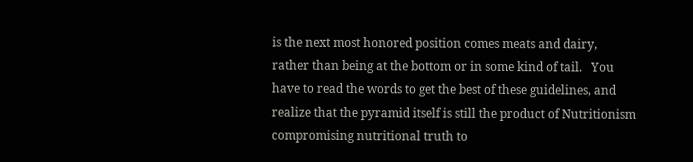is the next most honored position comes meats and dairy, rather than being at the bottom or in some kind of tail.   You have to read the words to get the best of these guidelines, and realize that the pyramid itself is still the product of Nutritionism compromising nutritional truth to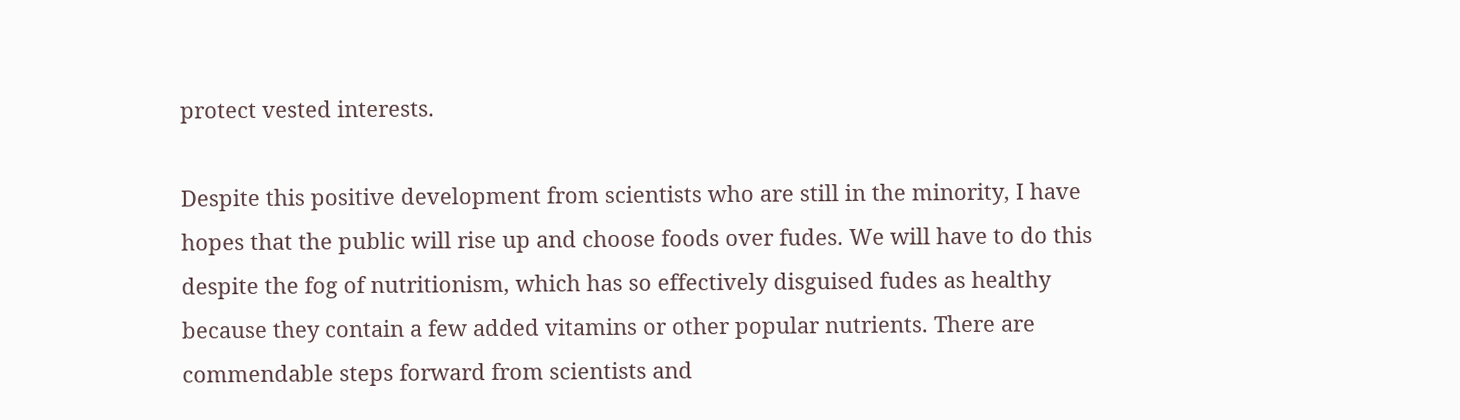protect vested interests.

Despite this positive development from scientists who are still in the minority, I have hopes that the public will rise up and choose foods over fudes. We will have to do this despite the fog of nutritionism, which has so effectively disguised fudes as healthy because they contain a few added vitamins or other popular nutrients. There are commendable steps forward from scientists and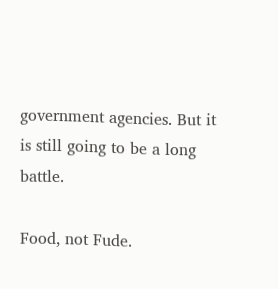government agencies. But it is still going to be a long battle.

Food, not Fude.